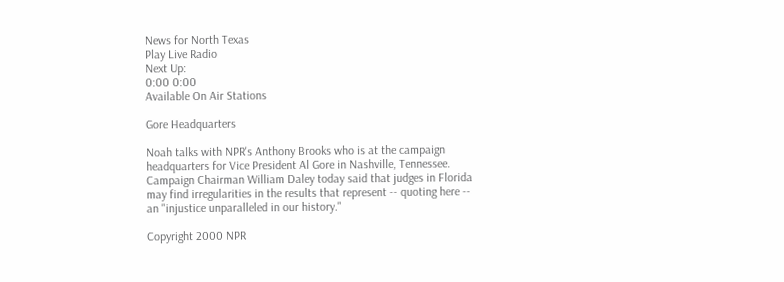News for North Texas
Play Live Radio
Next Up:
0:00 0:00
Available On Air Stations

Gore Headquarters

Noah talks with NPR's Anthony Brooks who is at the campaign headquarters for Vice President Al Gore in Nashville, Tennessee. Campaign Chairman William Daley today said that judges in Florida may find irregularities in the results that represent -- quoting here -- an "injustice unparalleled in our history."

Copyright 2000 NPR